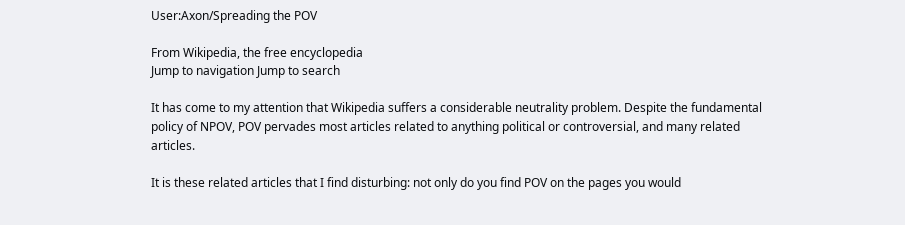User:Axon/Spreading the POV

From Wikipedia, the free encyclopedia
Jump to navigation Jump to search

It has come to my attention that Wikipedia suffers a considerable neutrality problem. Despite the fundamental policy of NPOV, POV pervades most articles related to anything political or controversial, and many related articles.

It is these related articles that I find disturbing: not only do you find POV on the pages you would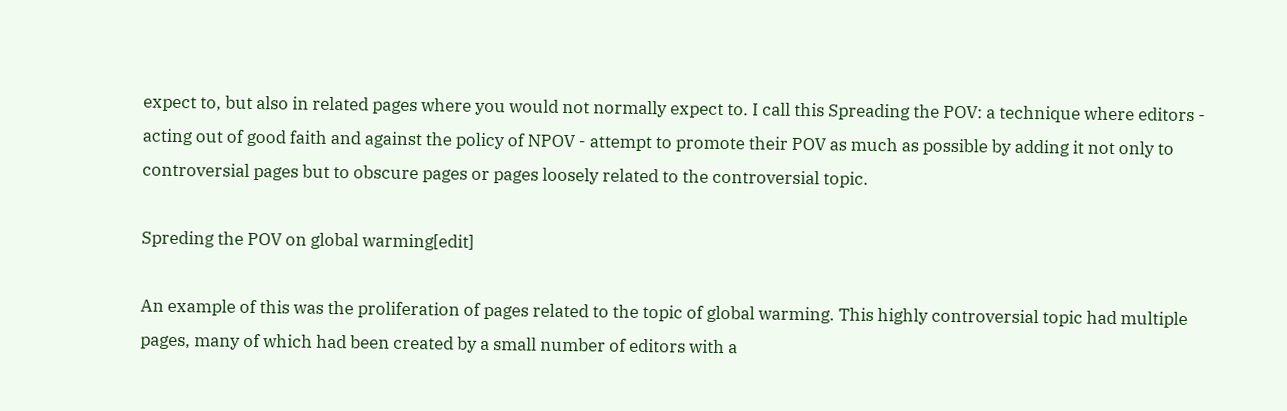expect to, but also in related pages where you would not normally expect to. I call this Spreading the POV: a technique where editors - acting out of good faith and against the policy of NPOV - attempt to promote their POV as much as possible by adding it not only to controversial pages but to obscure pages or pages loosely related to the controversial topic.

Spreding the POV on global warming[edit]

An example of this was the proliferation of pages related to the topic of global warming. This highly controversial topic had multiple pages, many of which had been created by a small number of editors with a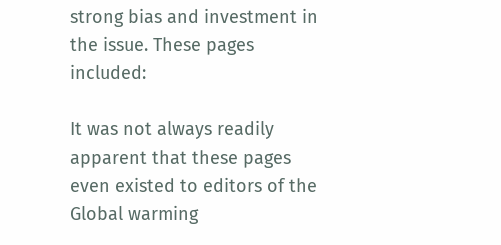strong bias and investment in the issue. These pages included:

It was not always readily apparent that these pages even existed to editors of the Global warming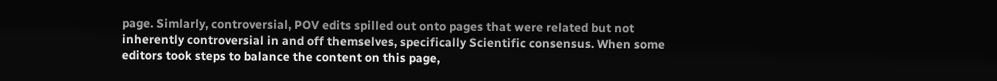page. Simlarly, controversial, POV edits spilled out onto pages that were related but not inherently controversial in and off themselves, specifically Scientific consensus. When some editors took steps to balance the content on this page,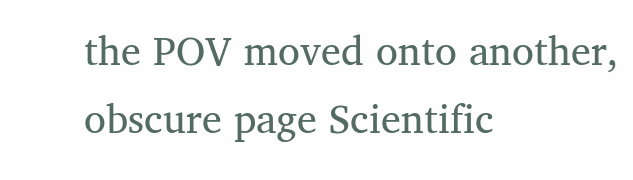the POV moved onto another, obscure page Scientific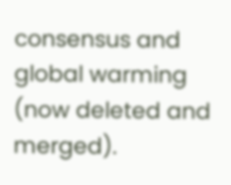consensus and global warming (now deleted and merged).